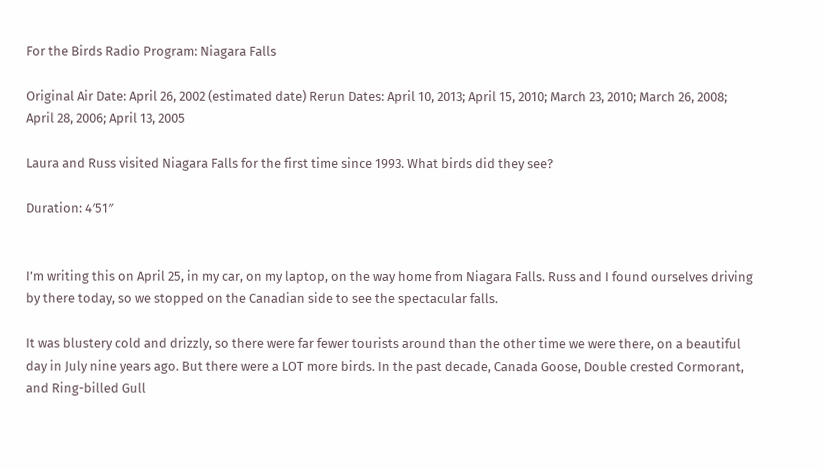For the Birds Radio Program: Niagara Falls

Original Air Date: April 26, 2002 (estimated date) Rerun Dates: April 10, 2013; April 15, 2010; March 23, 2010; March 26, 2008; April 28, 2006; April 13, 2005

Laura and Russ visited Niagara Falls for the first time since 1993. What birds did they see?

Duration: 4′51″


I’m writing this on April 25, in my car, on my laptop, on the way home from Niagara Falls. Russ and I found ourselves driving by there today, so we stopped on the Canadian side to see the spectacular falls.

It was blustery cold and drizzly, so there were far fewer tourists around than the other time we were there, on a beautiful day in July nine years ago. But there were a LOT more birds. In the past decade, Canada Goose, Double crested Cormorant, and Ring-billed Gull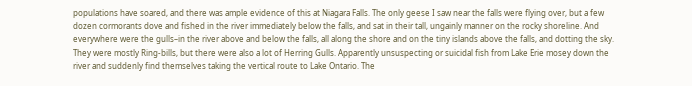populations have soared, and there was ample evidence of this at Niagara Falls. The only geese I saw near the falls were flying over, but a few dozen cormorants dove and fished in the river immediately below the falls, and sat in their tall, ungainly manner on the rocky shoreline. And everywhere were the gulls–in the river above and below the falls, all along the shore and on the tiny islands above the falls, and dotting the sky. They were mostly Ring-bills, but there were also a lot of Herring Gulls. Apparently unsuspecting or suicidal fish from Lake Erie mosey down the river and suddenly find themselves taking the vertical route to Lake Ontario. The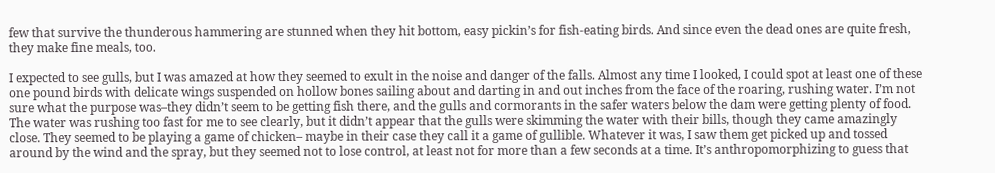few that survive the thunderous hammering are stunned when they hit bottom, easy pickin’s for fish-eating birds. And since even the dead ones are quite fresh, they make fine meals, too.

I expected to see gulls, but I was amazed at how they seemed to exult in the noise and danger of the falls. Almost any time I looked, I could spot at least one of these one pound birds with delicate wings suspended on hollow bones sailing about and darting in and out inches from the face of the roaring, rushing water. I’m not sure what the purpose was–they didn’t seem to be getting fish there, and the gulls and cormorants in the safer waters below the dam were getting plenty of food. The water was rushing too fast for me to see clearly, but it didn’t appear that the gulls were skimming the water with their bills, though they came amazingly close. They seemed to be playing a game of chicken– maybe in their case they call it a game of gullible. Whatever it was, I saw them get picked up and tossed around by the wind and the spray, but they seemed not to lose control, at least not for more than a few seconds at a time. It’s anthropomorphizing to guess that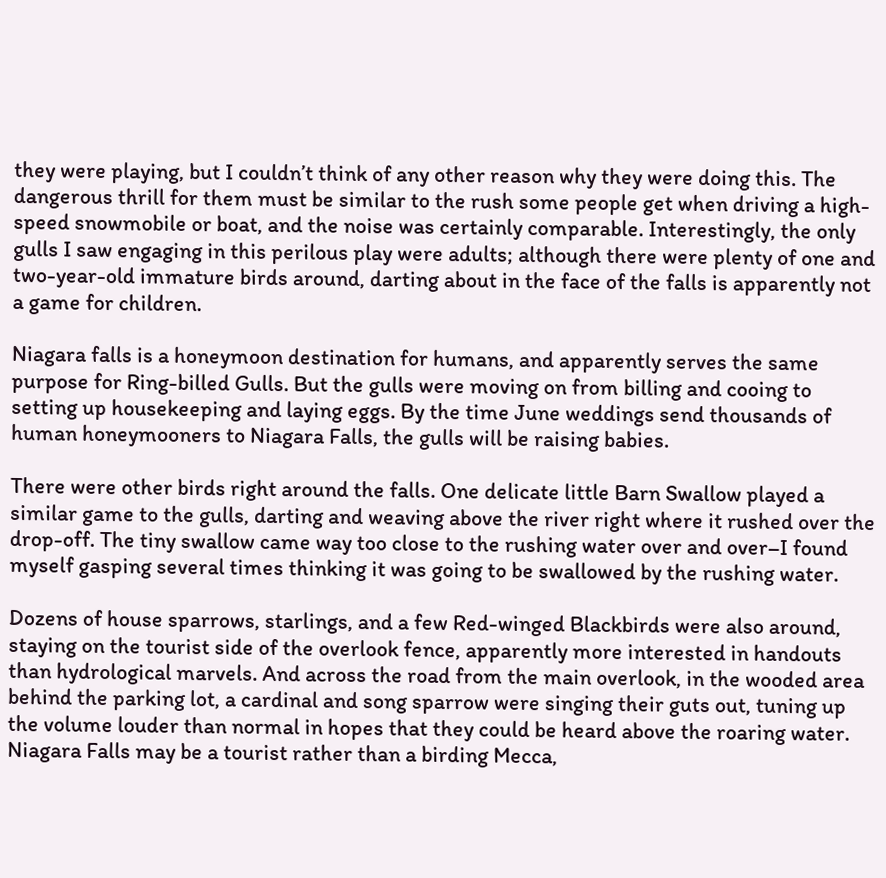they were playing, but I couldn’t think of any other reason why they were doing this. The dangerous thrill for them must be similar to the rush some people get when driving a high-speed snowmobile or boat, and the noise was certainly comparable. Interestingly, the only gulls I saw engaging in this perilous play were adults; although there were plenty of one and two-year-old immature birds around, darting about in the face of the falls is apparently not a game for children.

Niagara falls is a honeymoon destination for humans, and apparently serves the same purpose for Ring-billed Gulls. But the gulls were moving on from billing and cooing to setting up housekeeping and laying eggs. By the time June weddings send thousands of human honeymooners to Niagara Falls, the gulls will be raising babies.

There were other birds right around the falls. One delicate little Barn Swallow played a similar game to the gulls, darting and weaving above the river right where it rushed over the drop-off. The tiny swallow came way too close to the rushing water over and over–I found myself gasping several times thinking it was going to be swallowed by the rushing water.

Dozens of house sparrows, starlings, and a few Red-winged Blackbirds were also around, staying on the tourist side of the overlook fence, apparently more interested in handouts than hydrological marvels. And across the road from the main overlook, in the wooded area behind the parking lot, a cardinal and song sparrow were singing their guts out, tuning up the volume louder than normal in hopes that they could be heard above the roaring water. Niagara Falls may be a tourist rather than a birding Mecca,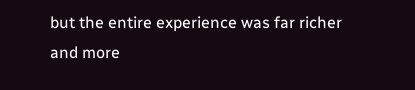but the entire experience was far richer and more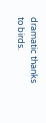dramatic thanks to birds.